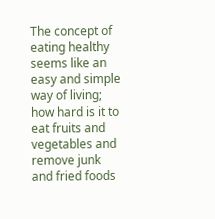The concept of eating healthy seems like an easy and simple way of living; how hard is it to eat fruits and vegetables and remove junk and fried foods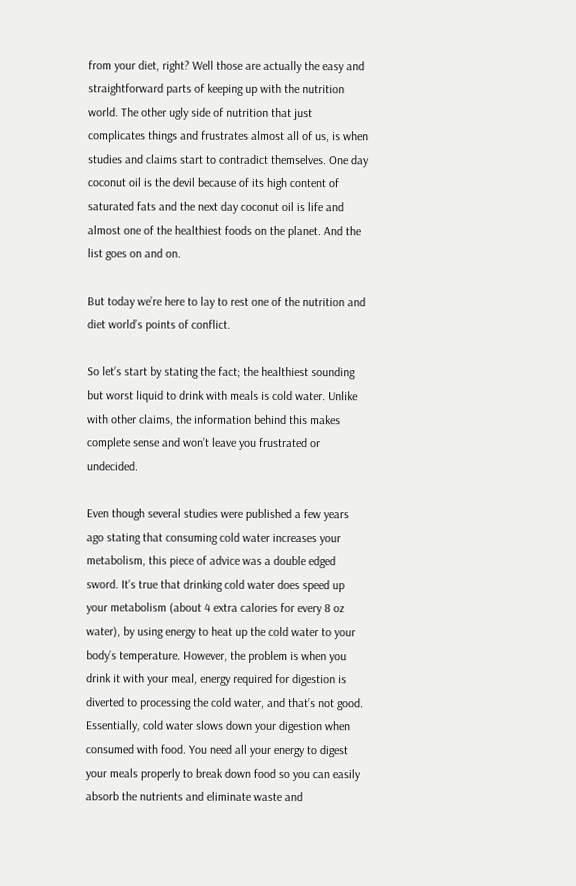from your diet, right? Well those are actually the easy and straightforward parts of keeping up with the nutrition world. The other ugly side of nutrition that just complicates things and frustrates almost all of us, is when studies and claims start to contradict themselves. One day coconut oil is the devil because of its high content of saturated fats and the next day coconut oil is life and almost one of the healthiest foods on the planet. And the list goes on and on.

But today we’re here to lay to rest one of the nutrition and diet world’s points of conflict.

So let’s start by stating the fact; the healthiest sounding but worst liquid to drink with meals is cold water. Unlike with other claims, the information behind this makes complete sense and won’t leave you frustrated or undecided.

Even though several studies were published a few years ago stating that consuming cold water increases your metabolism, this piece of advice was a double edged sword. It’s true that drinking cold water does speed up your metabolism (about 4 extra calories for every 8 oz water), by using energy to heat up the cold water to your body’s temperature. However, the problem is when you drink it with your meal, energy required for digestion is diverted to processing the cold water, and that’s not good. Essentially, cold water slows down your digestion when consumed with food. You need all your energy to digest your meals properly to break down food so you can easily absorb the nutrients and eliminate waste and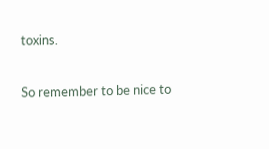toxins.

So remember to be nice to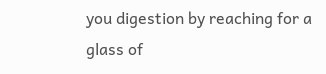you digestion by reaching for a glass of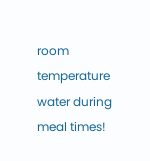room temperature water during meal times!